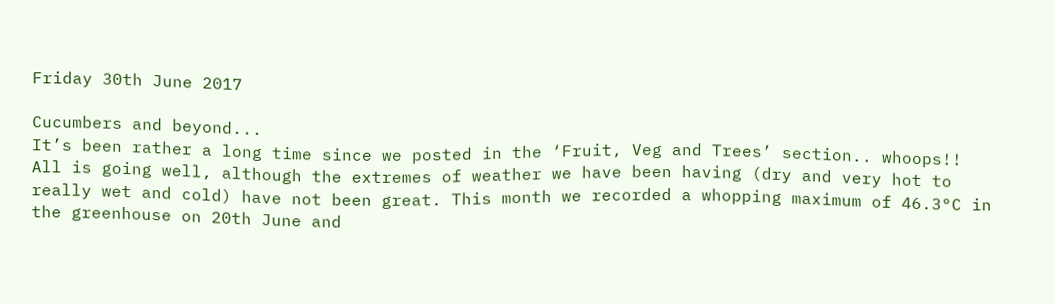Friday 30th June 2017

Cucumbers and beyond...
It’s been rather a long time since we posted in the ‘Fruit, Veg and Trees’ section.. whoops!! All is going well, although the extremes of weather we have been having (dry and very hot to really wet and cold) have not been great. This month we recorded a whopping maximum of 46.3°C in the greenhouse on 20th June and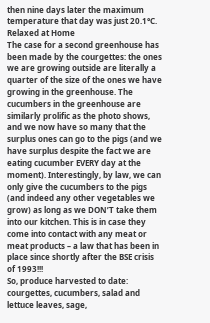then nine days later the maximum temperature that day was just 20.1°C.
Relaxed at Home
The case for a second greenhouse has been made by the courgettes: the ones we are growing outside are literally a quarter of the size of the ones we have growing in the greenhouse. The cucumbers in the greenhouse are similarly prolific as the photo shows, and we now have so many that the surplus ones can go to the pigs (and we have surplus despite the fact we are eating cucumber EVERY day at the moment). Interestingly, by law, we can only give the cucumbers to the pigs (and indeed any other vegetables we grow) as long as we DON’T take them into our kitchen. This is in case they come into contact with any meat or meat products – a law that has been in place since shortly after the BSE crisis of 1993!!!
So, produce harvested to date: courgettes, cucumbers, salad and lettuce leaves, sage,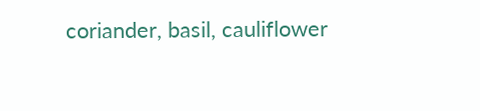coriander, basil, cauliflower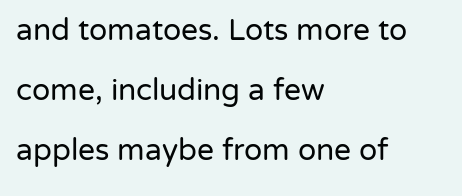and tomatoes. Lots more to come, including a few apples maybe from one of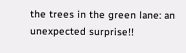the trees in the green lane: an unexpected surprise!!